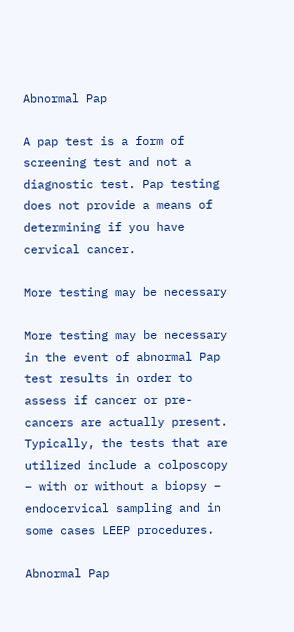Abnormal Pap

A pap test is a form of screening test and not a diagnostic test. Pap testing does not provide a means of determining if you have cervical cancer.

More testing may be necessary

More testing may be necessary in the event of abnormal Pap test results in order to assess if cancer or pre-cancers are actually present. Typically, the tests that are utilized include a colposcopy – with or without a biopsy – endocervical sampling and in some cases LEEP procedures.

Abnormal Pap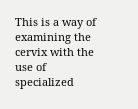This is a way of examining the cervix with the use of specialized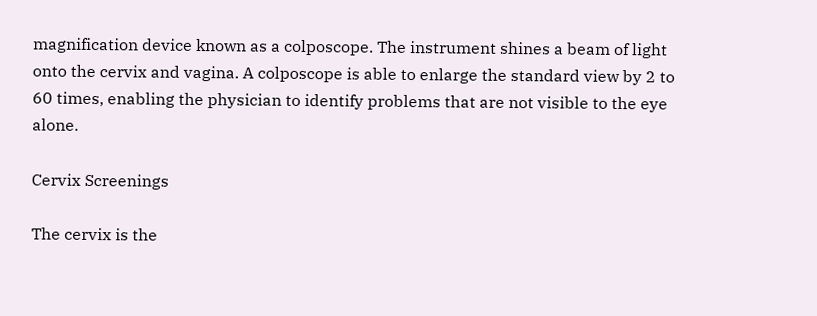magnification device known as a colposcope. The instrument shines a beam of light onto the cervix and vagina. A colposcope is able to enlarge the standard view by 2 to 60 times, enabling the physician to identify problems that are not visible to the eye alone.

Cervix Screenings

The cervix is the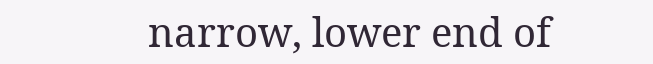narrow, lower end of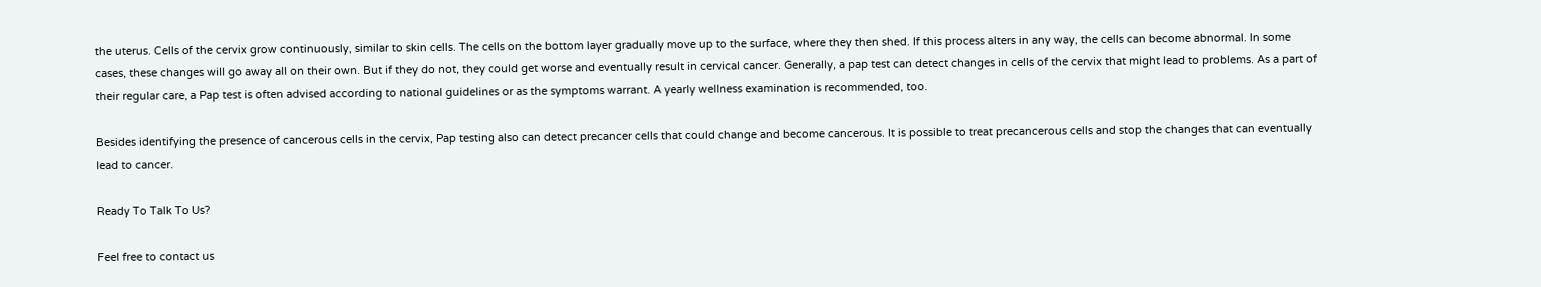the uterus. Cells of the cervix grow continuously, similar to skin cells. The cells on the bottom layer gradually move up to the surface, where they then shed. If this process alters in any way, the cells can become abnormal. In some cases, these changes will go away all on their own. But if they do not, they could get worse and eventually result in cervical cancer. Generally, a pap test can detect changes in cells of the cervix that might lead to problems. As a part of their regular care, a Pap test is often advised according to national guidelines or as the symptoms warrant. A yearly wellness examination is recommended, too.

Besides identifying the presence of cancerous cells in the cervix, Pap testing also can detect precancer cells that could change and become cancerous. It is possible to treat precancerous cells and stop the changes that can eventually lead to cancer.

Ready To Talk To Us?

Feel free to contact us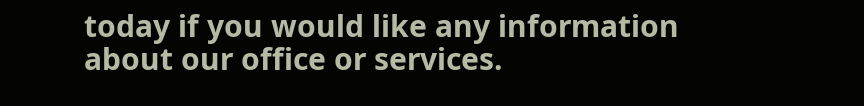today if you would like any information about our office or services.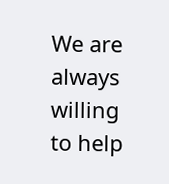We are always willing to help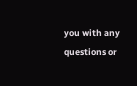you with any questions or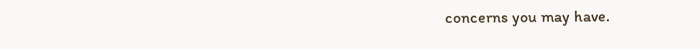concerns you may have.